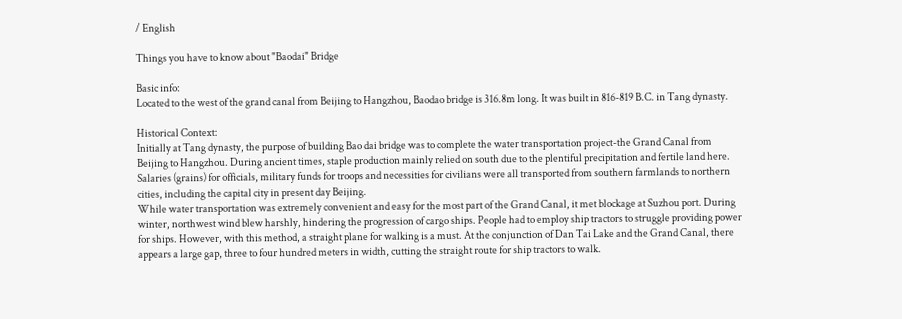/ English

Things you have to know about "Baodai" Bridge

Basic info:
Located to the west of the grand canal from Beijing to Hangzhou, Baodao bridge is 316.8m long. It was built in 816-819 B.C. in Tang dynasty.

Historical Context:
Initially at Tang dynasty, the purpose of building Bao dai bridge was to complete the water transportation project-the Grand Canal from Beijing to Hangzhou. During ancient times, staple production mainly relied on south due to the plentiful precipitation and fertile land here. Salaries (grains) for officials, military funds for troops and necessities for civilians were all transported from southern farmlands to northern cities, including the capital city in present day Beijing.
While water transportation was extremely convenient and easy for the most part of the Grand Canal, it met blockage at Suzhou port. During winter, northwest wind blew harshly, hindering the progression of cargo ships. People had to employ ship tractors to struggle providing power for ships. However, with this method, a straight plane for walking is a must. At the conjunction of Dan Tai Lake and the Grand Canal, there appears a large gap, three to four hundred meters in width, cutting the straight route for ship tractors to walk.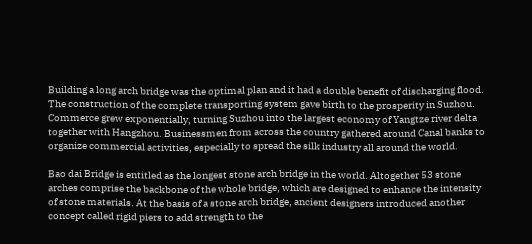Building a long arch bridge was the optimal plan and it had a double benefit of discharging flood.
The construction of the complete transporting system gave birth to the prosperity in Suzhou. Commerce grew exponentially, turning Suzhou into the largest economy of Yangtze river delta together with Hangzhou. Businessmen from across the country gathered around Canal banks to organize commercial activities, especially to spread the silk industry all around the world.

Bao dai Bridge is entitled as the longest stone arch bridge in the world. Altogether 53 stone arches comprise the backbone of the whole bridge, which are designed to enhance the intensity of stone materials. At the basis of a stone arch bridge, ancient designers introduced another concept called rigid piers to add strength to the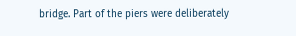bridge. Part of the piers were deliberately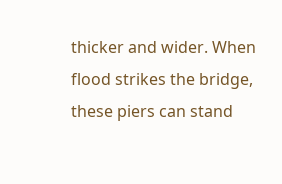thicker and wider. When flood strikes the bridge, these piers can stand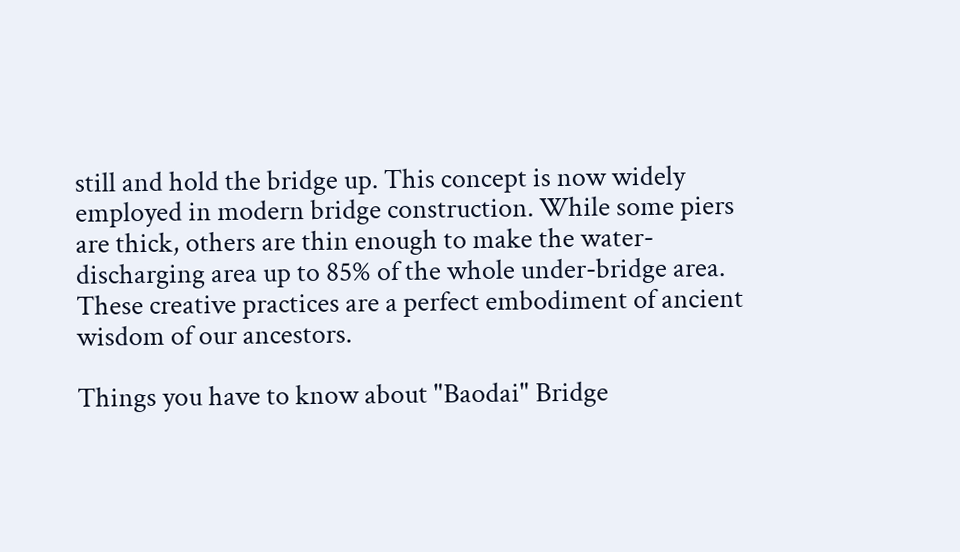still and hold the bridge up. This concept is now widely employed in modern bridge construction. While some piers are thick, others are thin enough to make the water-discharging area up to 85% of the whole under-bridge area. These creative practices are a perfect embodiment of ancient wisdom of our ancestors.

Things you have to know about "Baodai" Bridge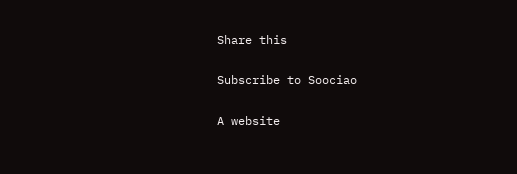Share this

Subscribe to Soociao

A website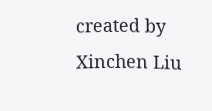created by Xinchen Liu